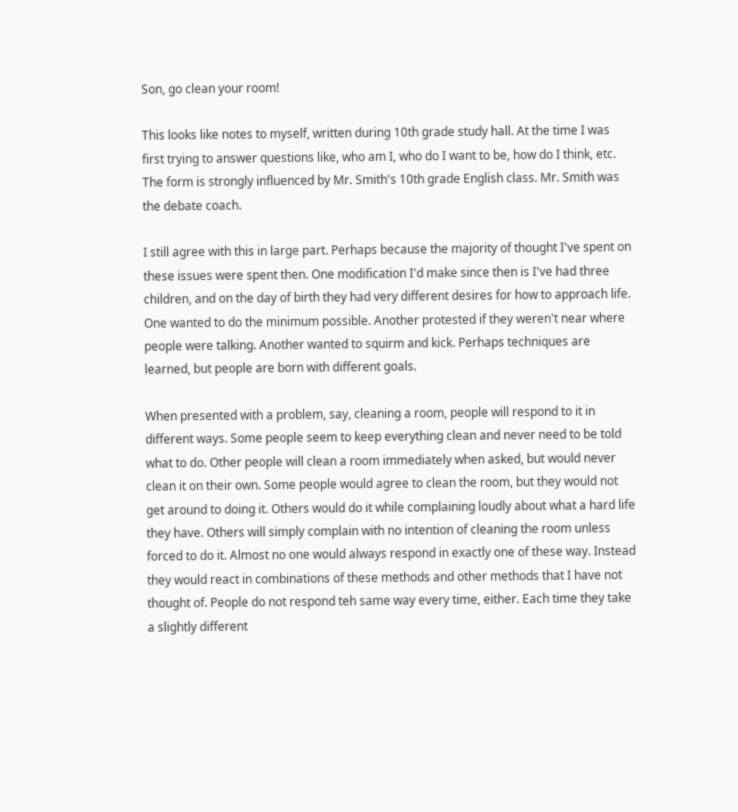Son, go clean your room!

This looks like notes to myself, written during 10th grade study hall. At the time I was first trying to answer questions like, who am I, who do I want to be, how do I think, etc. The form is strongly influenced by Mr. Smith's 10th grade English class. Mr. Smith was the debate coach.

I still agree with this in large part. Perhaps because the majority of thought I've spent on these issues were spent then. One modification I'd make since then is I've had three children, and on the day of birth they had very different desires for how to approach life. One wanted to do the minimum possible. Another protested if they weren't near where people were talking. Another wanted to squirm and kick. Perhaps techniques are learned, but people are born with different goals.

When presented with a problem, say, cleaning a room, people will respond to it in different ways. Some people seem to keep everything clean and never need to be told what to do. Other people will clean a room immediately when asked, but would never clean it on their own. Some people would agree to clean the room, but they would not get around to doing it. Others would do it while complaining loudly about what a hard life they have. Others will simply complain with no intention of cleaning the room unless forced to do it. Almost no one would always respond in exactly one of these way. Instead they would react in combinations of these methods and other methods that I have not thought of. People do not respond teh same way every time, either. Each time they take a slightly different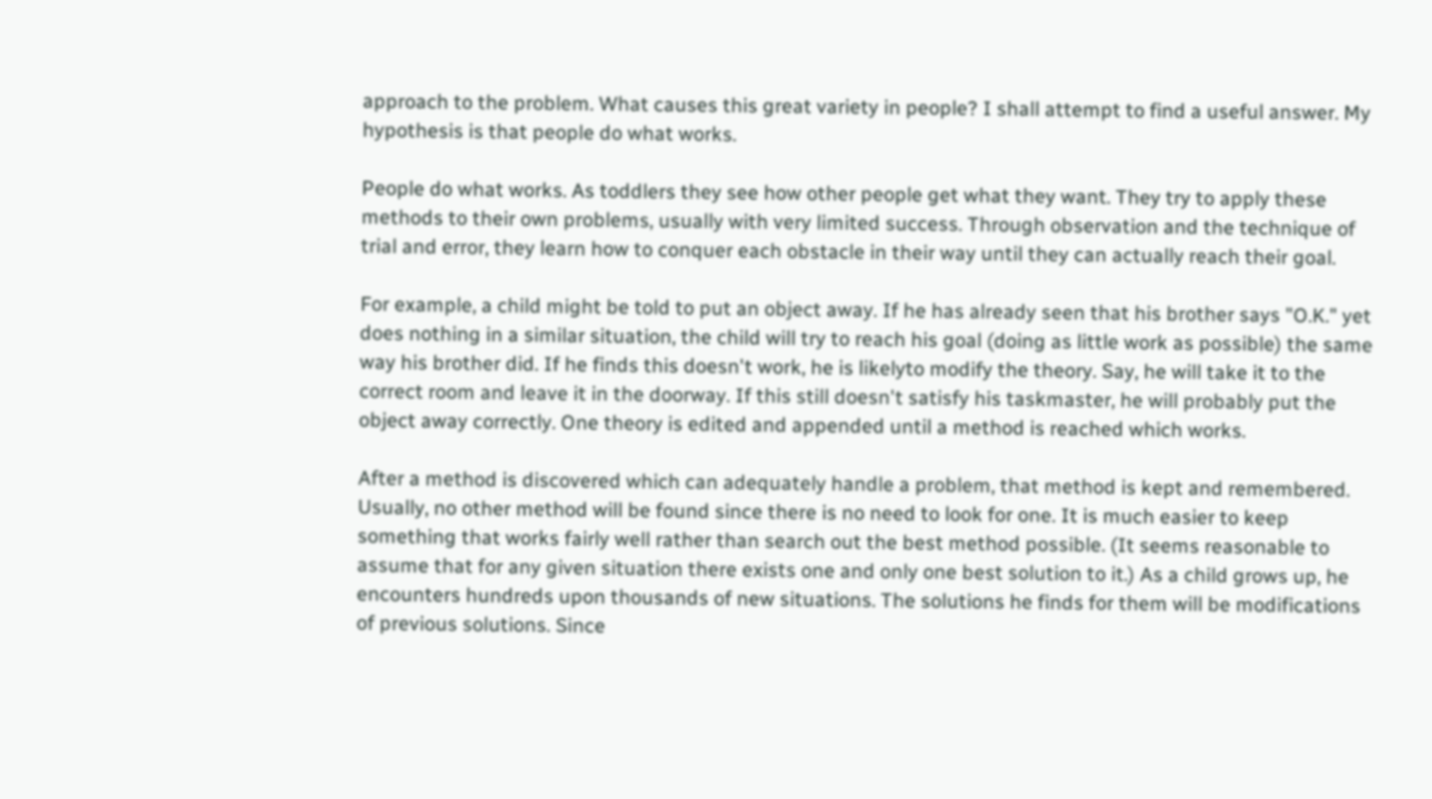approach to the problem. What causes this great variety in people? I shall attempt to find a useful answer. My hypothesis is that people do what works.

People do what works. As toddlers they see how other people get what they want. They try to apply these methods to their own problems, usually with very limited success. Through observation and the technique of trial and error, they learn how to conquer each obstacle in their way until they can actually reach their goal.

For example, a child might be told to put an object away. If he has already seen that his brother says "O.K." yet does nothing in a similar situation, the child will try to reach his goal (doing as little work as possible) the same way his brother did. If he finds this doesn't work, he is likelyto modify the theory. Say, he will take it to the correct room and leave it in the doorway. If this still doesn't satisfy his taskmaster, he will probably put the object away correctly. One theory is edited and appended until a method is reached which works.

After a method is discovered which can adequately handle a problem, that method is kept and remembered. Usually, no other method will be found since there is no need to look for one. It is much easier to keep something that works fairly well rather than search out the best method possible. (It seems reasonable to assume that for any given situation there exists one and only one best solution to it.) As a child grows up, he encounters hundreds upon thousands of new situations. The solutions he finds for them will be modifications of previous solutions. Since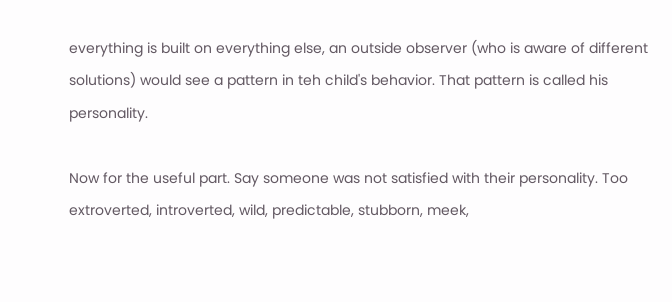everything is built on everything else, an outside observer (who is aware of different solutions) would see a pattern in teh child's behavior. That pattern is called his personality.

Now for the useful part. Say someone was not satisfied with their personality. Too extroverted, introverted, wild, predictable, stubborn, meek,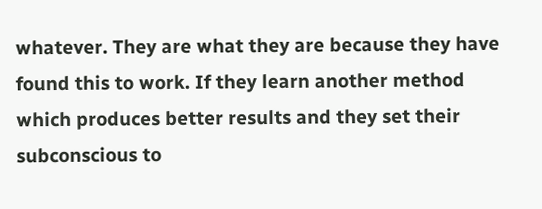whatever. They are what they are because they have found this to work. If they learn another method which produces better results and they set their subconscious to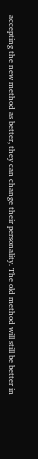accepting the new method as better, they can change their personality. The old method will still be better in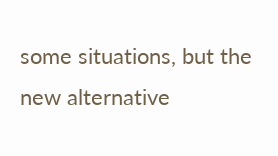some situations, but the new alternative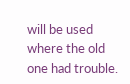will be used where the old one had trouble.